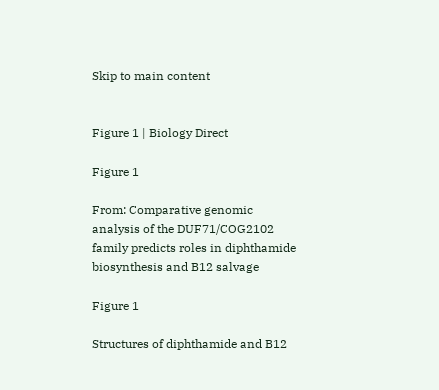Skip to main content


Figure 1 | Biology Direct

Figure 1

From: Comparative genomic analysis of the DUF71/COG2102 family predicts roles in diphthamide biosynthesis and B12 salvage

Figure 1

Structures of diphthamide and B12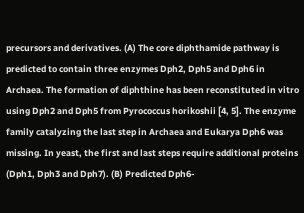precursors and derivatives. (A) The core diphthamide pathway is predicted to contain three enzymes Dph2, Dph5 and Dph6 in Archaea. The formation of diphthine has been reconstituted in vitro using Dph2 and Dph5 from Pyrococcus horikoshii [4, 5]. The enzyme family catalyzing the last step in Archaea and Eukarya Dph6 was missing. In yeast, the first and last steps require additional proteins (Dph1, Dph3 and Dph7). (B) Predicted Dph6-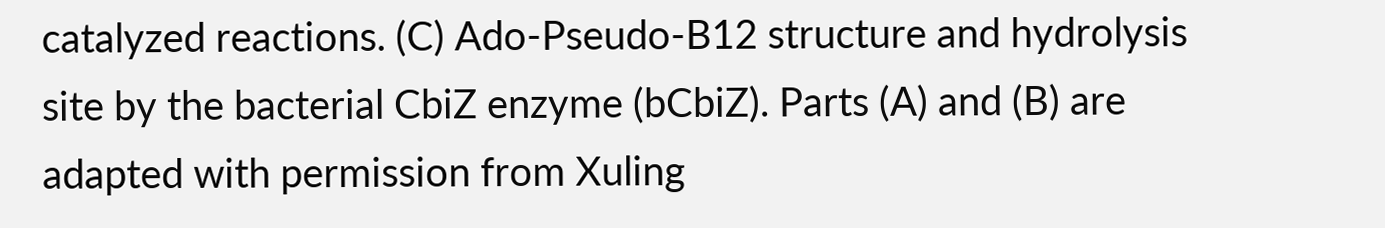catalyzed reactions. (C) Ado-Pseudo-B12 structure and hydrolysis site by the bacterial CbiZ enzyme (bCbiZ). Parts (A) and (B) are adapted with permission from Xuling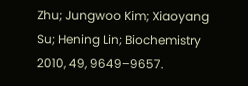Zhu; Jungwoo Kim; Xiaoyang Su; Hening Lin; Biochemistry 2010, 49, 9649–9657.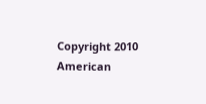Copyright 2010 American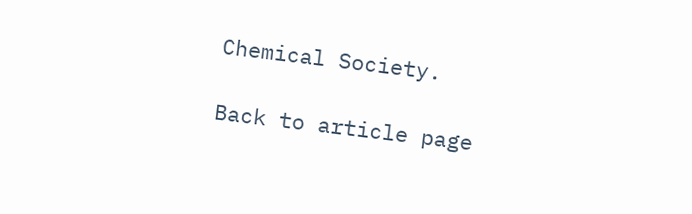Chemical Society.

Back to article page